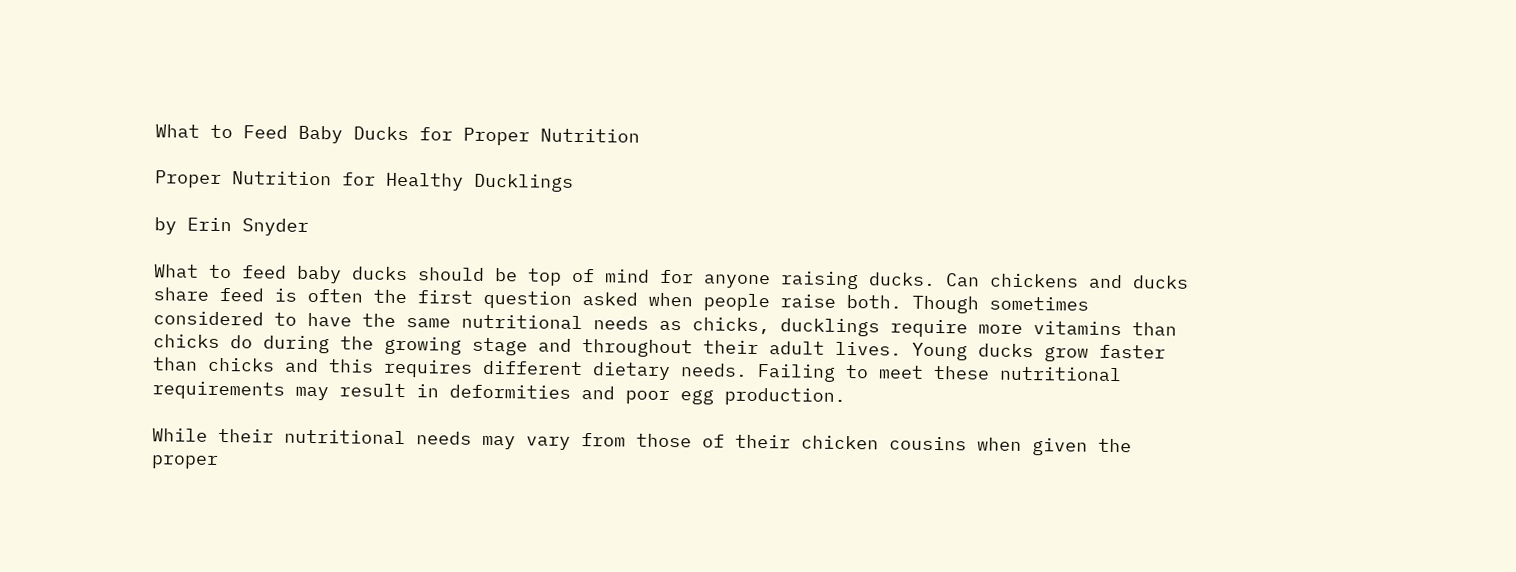What to Feed Baby Ducks for Proper Nutrition

Proper Nutrition for Healthy Ducklings

by Erin Snyder

What to feed baby ducks should be top of mind for anyone raising ducks. Can chickens and ducks share feed is often the first question asked when people raise both. Though sometimes considered to have the same nutritional needs as chicks, ducklings require more vitamins than chicks do during the growing stage and throughout their adult lives. Young ducks grow faster than chicks and this requires different dietary needs. Failing to meet these nutritional requirements may result in deformities and poor egg production.

While their nutritional needs may vary from those of their chicken cousins when given the proper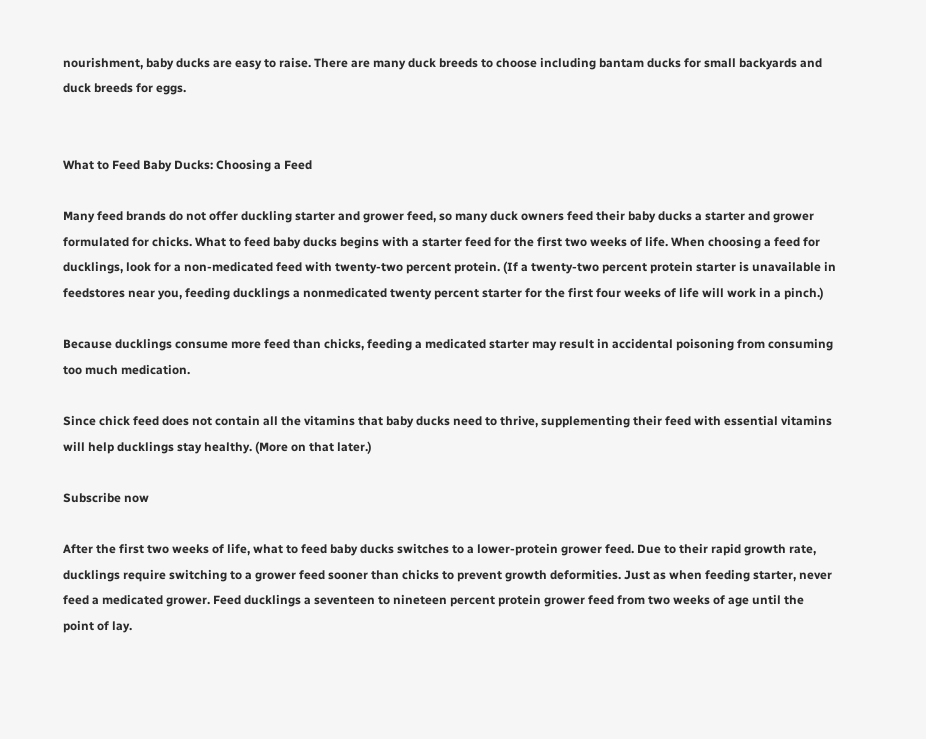nourishment, baby ducks are easy to raise. There are many duck breeds to choose including bantam ducks for small backyards and duck breeds for eggs.


What to Feed Baby Ducks: Choosing a Feed

Many feed brands do not offer duckling starter and grower feed, so many duck owners feed their baby ducks a starter and grower formulated for chicks. What to feed baby ducks begins with a starter feed for the first two weeks of life. When choosing a feed for ducklings, look for a non-medicated feed with twenty-two percent protein. (If a twenty-two percent protein starter is unavailable in feedstores near you, feeding ducklings a nonmedicated twenty percent starter for the first four weeks of life will work in a pinch.)

Because ducklings consume more feed than chicks, feeding a medicated starter may result in accidental poisoning from consuming too much medication.

Since chick feed does not contain all the vitamins that baby ducks need to thrive, supplementing their feed with essential vitamins will help ducklings stay healthy. (More on that later.)

Subscribe now

After the first two weeks of life, what to feed baby ducks switches to a lower-protein grower feed. Due to their rapid growth rate, ducklings require switching to a grower feed sooner than chicks to prevent growth deformities. Just as when feeding starter, never feed a medicated grower. Feed ducklings a seventeen to nineteen percent protein grower feed from two weeks of age until the point of lay.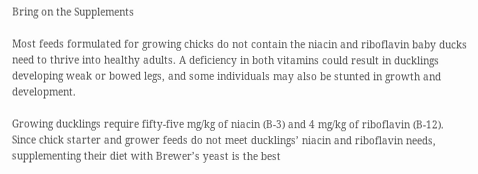Bring on the Supplements

Most feeds formulated for growing chicks do not contain the niacin and riboflavin baby ducks need to thrive into healthy adults. A deficiency in both vitamins could result in ducklings developing weak or bowed legs, and some individuals may also be stunted in growth and development.

Growing ducklings require fifty-five mg/kg of niacin (B-3) and 4 mg/kg of riboflavin (B-12). Since chick starter and grower feeds do not meet ducklings’ niacin and riboflavin needs, supplementing their diet with Brewer’s yeast is the best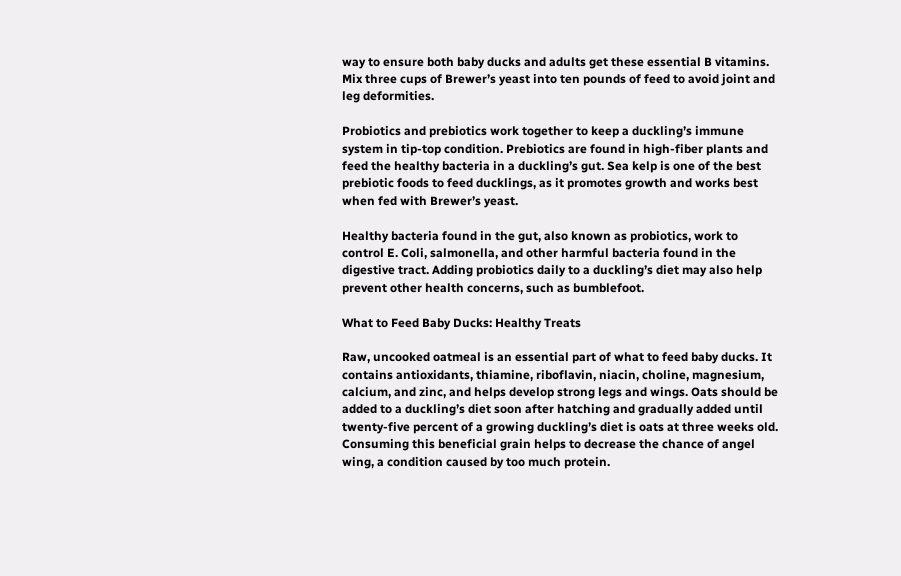way to ensure both baby ducks and adults get these essential B vitamins. Mix three cups of Brewer’s yeast into ten pounds of feed to avoid joint and leg deformities.

Probiotics and prebiotics work together to keep a duckling’s immune system in tip-top condition. Prebiotics are found in high-fiber plants and feed the healthy bacteria in a duckling’s gut. Sea kelp is one of the best prebiotic foods to feed ducklings, as it promotes growth and works best when fed with Brewer’s yeast.

Healthy bacteria found in the gut, also known as probiotics, work to control E. Coli, salmonella, and other harmful bacteria found in the digestive tract. Adding probiotics daily to a duckling’s diet may also help prevent other health concerns, such as bumblefoot.

What to Feed Baby Ducks: Healthy Treats

Raw, uncooked oatmeal is an essential part of what to feed baby ducks. It contains antioxidants, thiamine, riboflavin, niacin, choline, magnesium, calcium, and zinc, and helps develop strong legs and wings. Oats should be added to a duckling’s diet soon after hatching and gradually added until twenty-five percent of a growing duckling’s diet is oats at three weeks old. Consuming this beneficial grain helps to decrease the chance of angel wing, a condition caused by too much protein.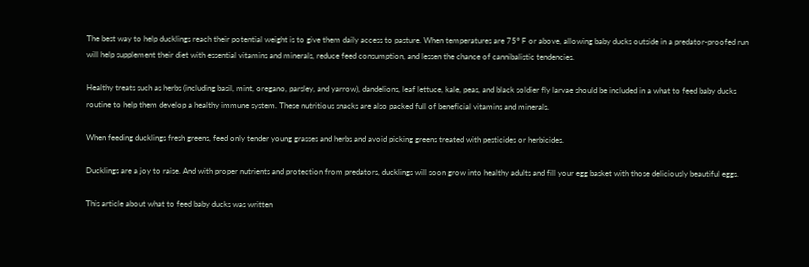The best way to help ducklings reach their potential weight is to give them daily access to pasture. When temperatures are 75° F or above, allowing baby ducks outside in a predator-proofed run will help supplement their diet with essential vitamins and minerals, reduce feed consumption, and lessen the chance of cannibalistic tendencies.

Healthy treats such as herbs (including basil, mint, oregano, parsley, and yarrow), dandelions, leaf lettuce, kale, peas, and black soldier fly larvae should be included in a what to feed baby ducks routine to help them develop a healthy immune system. These nutritious snacks are also packed full of beneficial vitamins and minerals.

When feeding ducklings fresh greens, feed only tender young grasses and herbs and avoid picking greens treated with pesticides or herbicides.

Ducklings are a joy to raise. And with proper nutrients and protection from predators, ducklings will soon grow into healthy adults and fill your egg basket with those deliciously beautiful eggs.

This article about what to feed baby ducks was written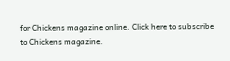for Chickens magazine online. Click here to subscribe to Chickens magazine.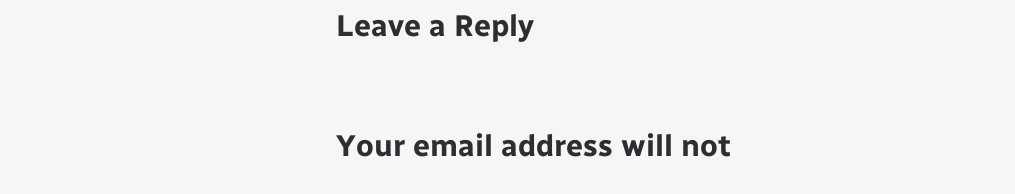Leave a Reply

Your email address will not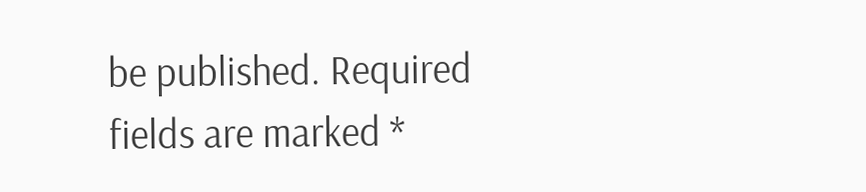be published. Required fields are marked *